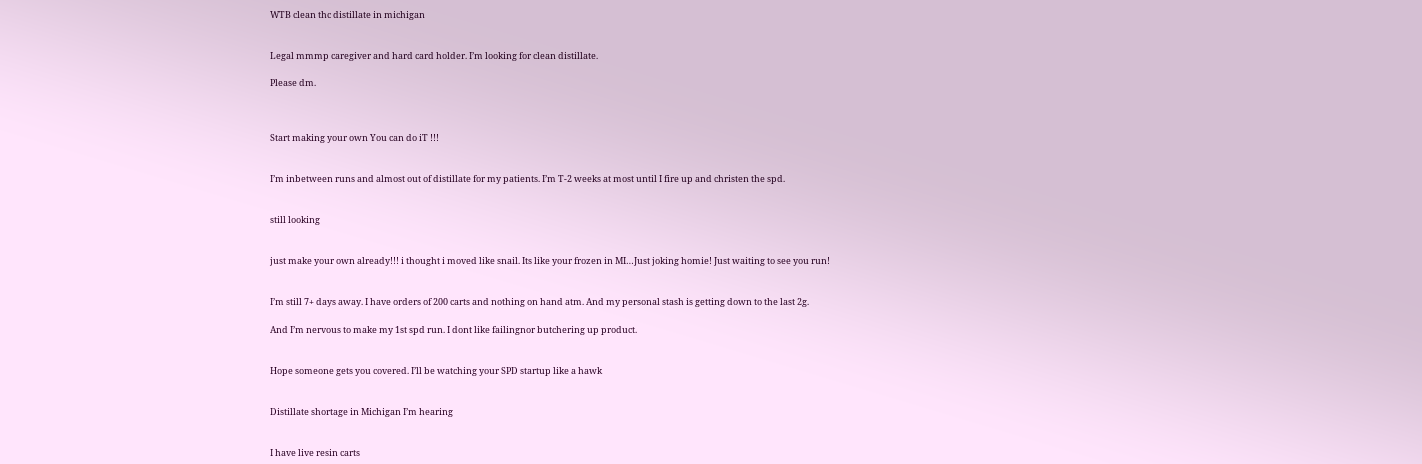WTB clean thc distillate in michigan


Legal mmmp caregiver and hard card holder. I’m looking for clean distillate.

Please dm.



Start making your own You can do iT !!!


I’m inbetween runs and almost out of distillate for my patients. I’m T-2 weeks at most until I fire up and christen the spd.


still looking


just make your own already!!! i thought i moved like snail. Its like your frozen in MI…Just joking homie! Just waiting to see you run!


I’m still 7+ days away. I have orders of 200 carts and nothing on hand atm. And my personal stash is getting down to the last 2g.

And I’m nervous to make my 1st spd run. I dont like failingnor butchering up product.


Hope someone gets you covered. I’ll be watching your SPD startup like a hawk


Distillate shortage in Michigan I’m hearing


I have live resin carts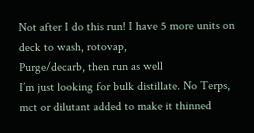Not after I do this run! I have 5 more units on deck to wash, rotovap,
Purge/decarb, then run as well
I’m just looking for bulk distillate. No Terps, mct or dilutant added to make it thinned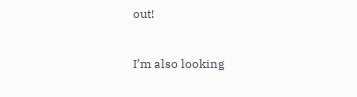out!


I’m also looking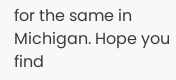for the same in Michigan. Hope you find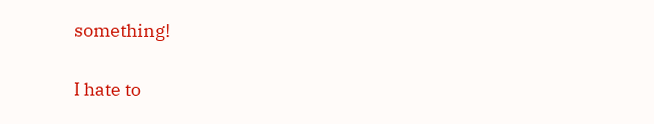something!


I hate to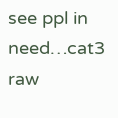see ppl in need…cat3 raw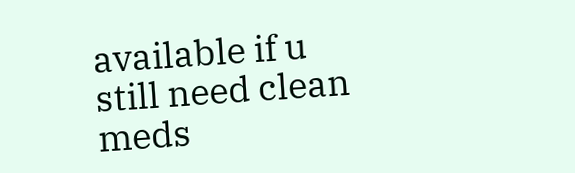available if u still need clean meds